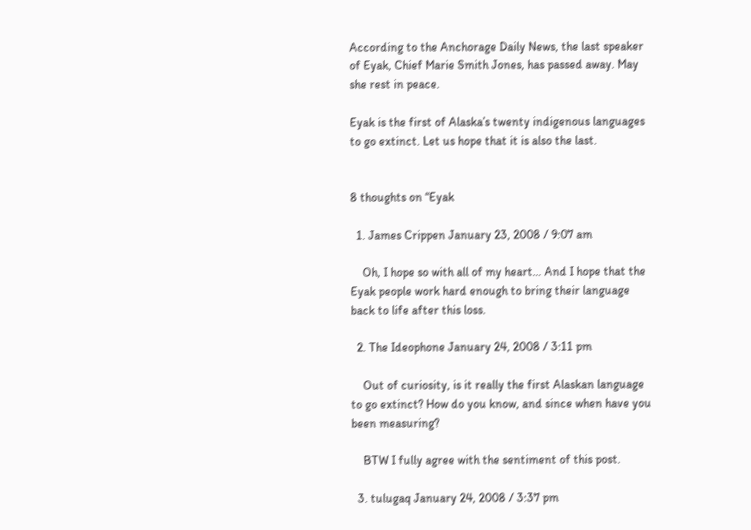According to the Anchorage Daily News, the last speaker of Eyak, Chief Marie Smith Jones, has passed away. May she rest in peace.

Eyak is the first of Alaska’s twenty indigenous languages to go extinct. Let us hope that it is also the last.


8 thoughts on “Eyak

  1. James Crippen January 23, 2008 / 9:07 am

    Oh, I hope so with all of my heart… And I hope that the Eyak people work hard enough to bring their language back to life after this loss.

  2. The Ideophone January 24, 2008 / 3:11 pm

    Out of curiosity, is it really the first Alaskan language to go extinct? How do you know, and since when have you been measuring?

    BTW I fully agree with the sentiment of this post.

  3. tulugaq January 24, 2008 / 3:37 pm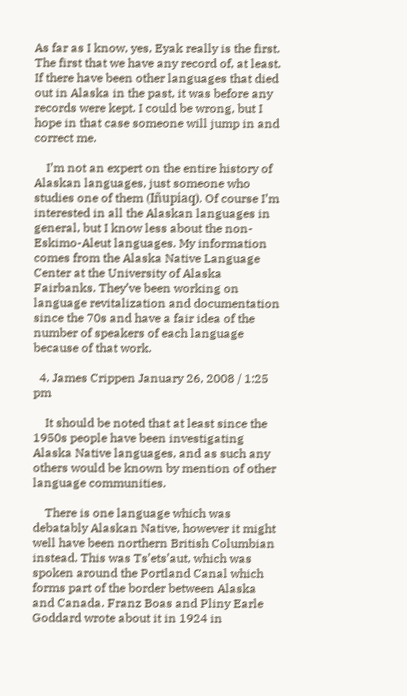As far as I know, yes, Eyak really is the first. The first that we have any record of, at least. If there have been other languages that died out in Alaska in the past, it was before any records were kept. I could be wrong, but I hope in that case someone will jump in and correct me.

    I’m not an expert on the entire history of Alaskan languages, just someone who studies one of them (Iñupiaq). Of course I’m interested in all the Alaskan languages in general, but I know less about the non-Eskimo-Aleut languages. My information comes from the Alaska Native Language Center at the University of Alaska Fairbanks. They’ve been working on language revitalization and documentation since the 70s and have a fair idea of the number of speakers of each language because of that work.

  4. James Crippen January 26, 2008 / 1:25 pm

    It should be noted that at least since the 1950s people have been investigating Alaska Native languages, and as such any others would be known by mention of other language communities.

    There is one language which was debatably Alaskan Native, however it might well have been northern British Columbian instead. This was Ts’ets’aut, which was spoken around the Portland Canal which forms part of the border between Alaska and Canada. Franz Boas and Pliny Earle Goddard wrote about it in 1924 in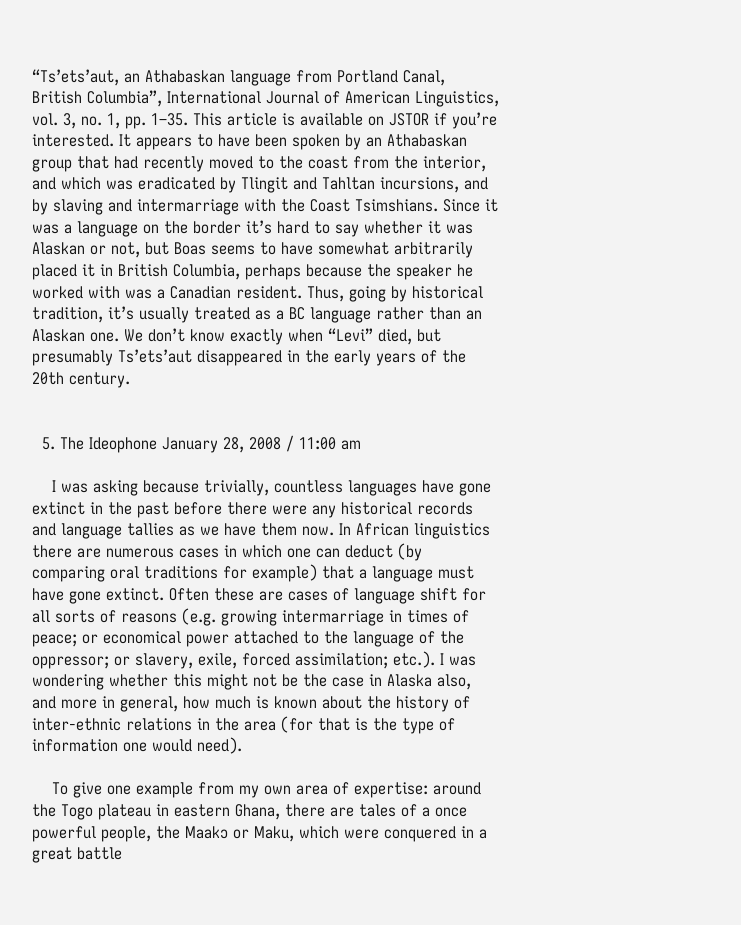“Ts’ets’aut, an Athabaskan language from Portland Canal, British Columbia”, International Journal of American Linguistics, vol. 3, no. 1, pp. 1–35. This article is available on JSTOR if you’re interested. It appears to have been spoken by an Athabaskan group that had recently moved to the coast from the interior, and which was eradicated by Tlingit and Tahltan incursions, and by slaving and intermarriage with the Coast Tsimshians. Since it was a language on the border it’s hard to say whether it was Alaskan or not, but Boas seems to have somewhat arbitrarily placed it in British Columbia, perhaps because the speaker he worked with was a Canadian resident. Thus, going by historical tradition, it’s usually treated as a BC language rather than an Alaskan one. We don’t know exactly when “Levi” died, but presumably Ts’ets’aut disappeared in the early years of the 20th century.


  5. The Ideophone January 28, 2008 / 11:00 am

    I was asking because trivially, countless languages have gone extinct in the past before there were any historical records and language tallies as we have them now. In African linguistics there are numerous cases in which one can deduct (by comparing oral traditions for example) that a language must have gone extinct. Often these are cases of language shift for all sorts of reasons (e.g. growing intermarriage in times of peace; or economical power attached to the language of the oppressor; or slavery, exile, forced assimilation; etc.). I was wondering whether this might not be the case in Alaska also, and more in general, how much is known about the history of inter-ethnic relations in the area (for that is the type of information one would need).

    To give one example from my own area of expertise: around the Togo plateau in eastern Ghana, there are tales of a once powerful people, the Maakɔ or Maku, which were conquered in a great battle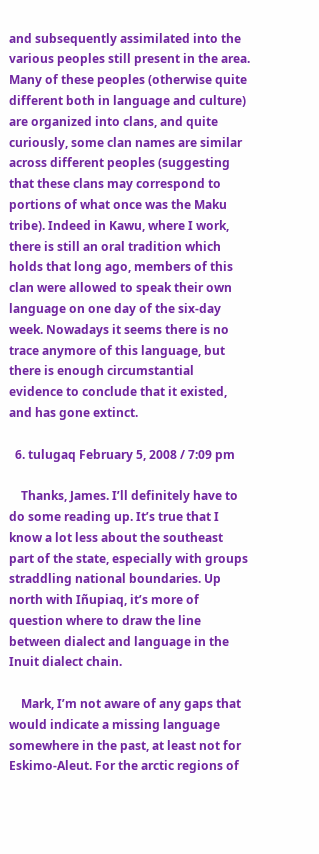and subsequently assimilated into the various peoples still present in the area. Many of these peoples (otherwise quite different both in language and culture) are organized into clans, and quite curiously, some clan names are similar across different peoples (suggesting that these clans may correspond to portions of what once was the Maku tribe). Indeed in Kawu, where I work, there is still an oral tradition which holds that long ago, members of this clan were allowed to speak their own language on one day of the six-day week. Nowadays it seems there is no trace anymore of this language, but there is enough circumstantial evidence to conclude that it existed, and has gone extinct.

  6. tulugaq February 5, 2008 / 7:09 pm

    Thanks, James. I’ll definitely have to do some reading up. It’s true that I know a lot less about the southeast part of the state, especially with groups straddling national boundaries. Up north with Iñupiaq, it’s more of question where to draw the line between dialect and language in the Inuit dialect chain.

    Mark, I’m not aware of any gaps that would indicate a missing language somewhere in the past, at least not for Eskimo-Aleut. For the arctic regions of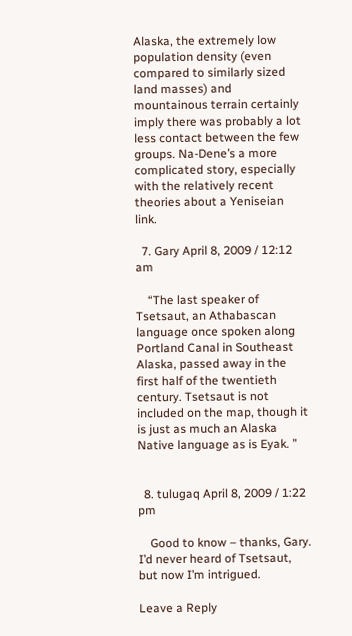Alaska, the extremely low population density (even compared to similarly sized land masses) and mountainous terrain certainly imply there was probably a lot less contact between the few groups. Na-Dene’s a more complicated story, especially with the relatively recent theories about a Yeniseian link.

  7. Gary April 8, 2009 / 12:12 am

    “The last speaker of Tsetsaut, an Athabascan language once spoken along Portland Canal in Southeast Alaska, passed away in the first half of the twentieth century. Tsetsaut is not included on the map, though it is just as much an Alaska Native language as is Eyak. ”


  8. tulugaq April 8, 2009 / 1:22 pm

    Good to know – thanks, Gary. I’d never heard of Tsetsaut, but now I’m intrigued.

Leave a Reply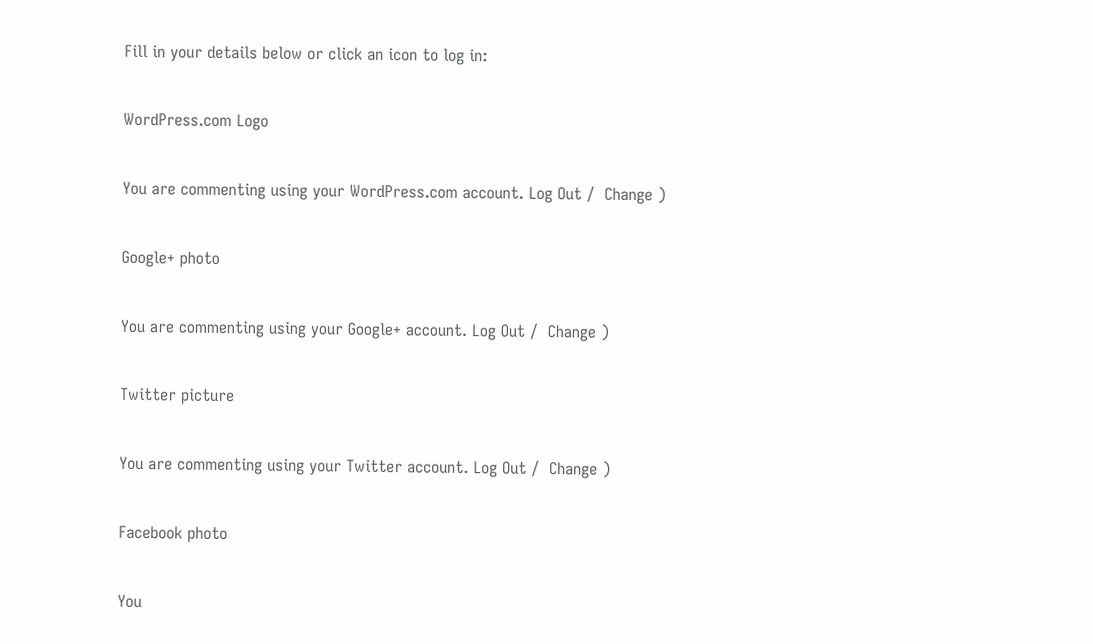Fill in your details below or click an icon to log in:

WordPress.com Logo

You are commenting using your WordPress.com account. Log Out /  Change )

Google+ photo

You are commenting using your Google+ account. Log Out /  Change )

Twitter picture

You are commenting using your Twitter account. Log Out /  Change )

Facebook photo

You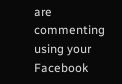are commenting using your Facebook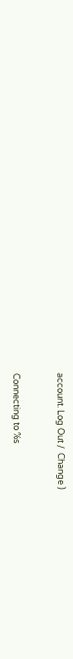account. Log Out /  Change )


Connecting to %s